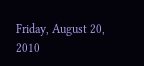Friday, August 20, 2010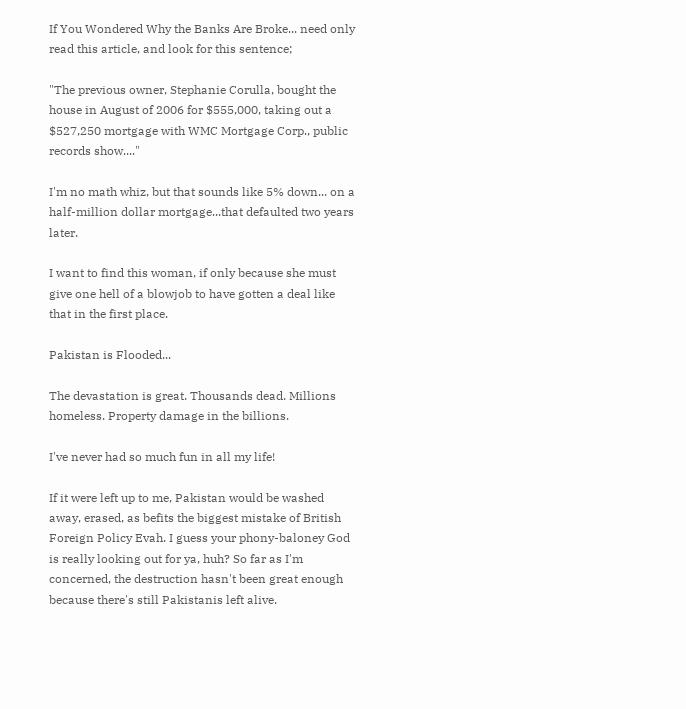If You Wondered Why the Banks Are Broke... need only read this article, and look for this sentence;

"The previous owner, Stephanie Corulla, bought the house in August of 2006 for $555,000, taking out a $527,250 mortgage with WMC Mortgage Corp., public records show...."

I'm no math whiz, but that sounds like 5% down... on a half-million dollar mortgage...that defaulted two years later.

I want to find this woman, if only because she must give one hell of a blowjob to have gotten a deal like that in the first place.

Pakistan is Flooded...

The devastation is great. Thousands dead. Millions homeless. Property damage in the billions.

I've never had so much fun in all my life!

If it were left up to me, Pakistan would be washed away, erased, as befits the biggest mistake of British Foreign Policy Evah. I guess your phony-baloney God is really looking out for ya, huh? So far as I'm concerned, the destruction hasn't been great enough because there's still Pakistanis left alive.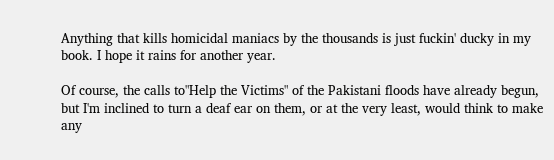Anything that kills homicidal maniacs by the thousands is just fuckin' ducky in my book. I hope it rains for another year.

Of course, the calls to"Help the Victims" of the Pakistani floods have already begun, but I'm inclined to turn a deaf ear on them, or at the very least, would think to make any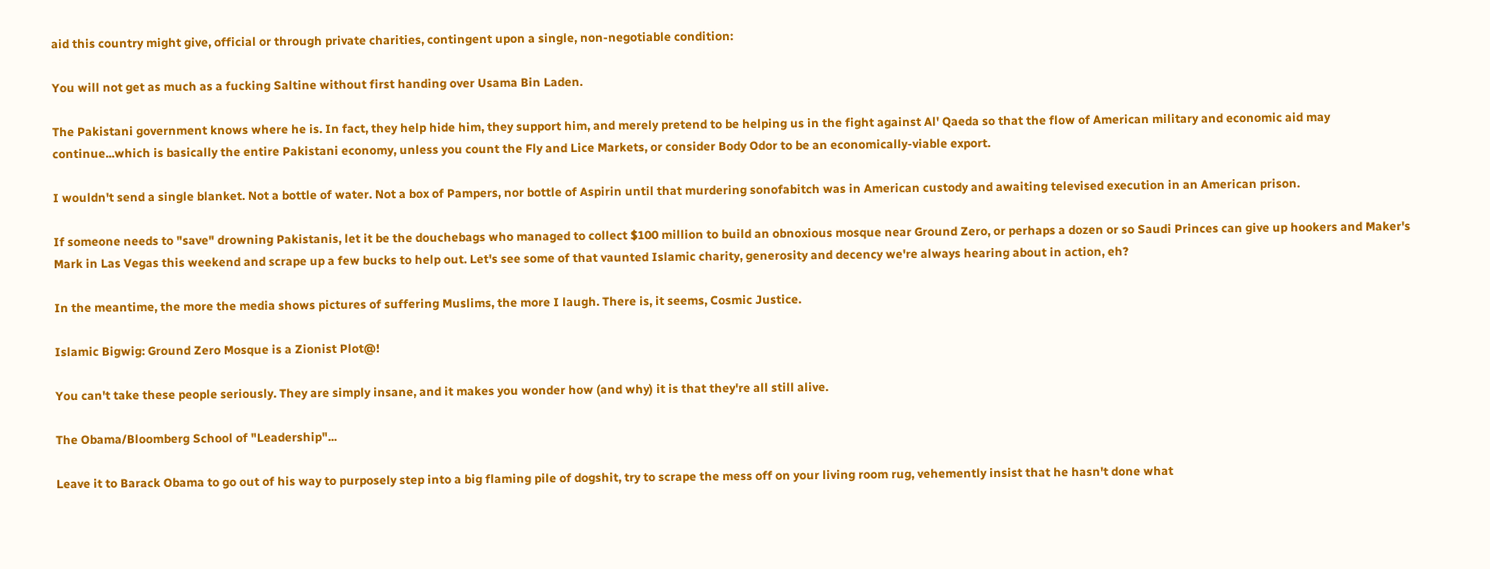aid this country might give, official or through private charities, contingent upon a single, non-negotiable condition:

You will not get as much as a fucking Saltine without first handing over Usama Bin Laden.

The Pakistani government knows where he is. In fact, they help hide him, they support him, and merely pretend to be helping us in the fight against Al' Qaeda so that the flow of American military and economic aid may continue...which is basically the entire Pakistani economy, unless you count the Fly and Lice Markets, or consider Body Odor to be an economically-viable export.

I wouldn't send a single blanket. Not a bottle of water. Not a box of Pampers, nor bottle of Aspirin until that murdering sonofabitch was in American custody and awaiting televised execution in an American prison.

If someone needs to "save" drowning Pakistanis, let it be the douchebags who managed to collect $100 million to build an obnoxious mosque near Ground Zero, or perhaps a dozen or so Saudi Princes can give up hookers and Maker's Mark in Las Vegas this weekend and scrape up a few bucks to help out. Let's see some of that vaunted Islamic charity, generosity and decency we're always hearing about in action, eh?

In the meantime, the more the media shows pictures of suffering Muslims, the more I laugh. There is, it seems, Cosmic Justice.

Islamic Bigwig: Ground Zero Mosque is a Zionist Plot@!

You can't take these people seriously. They are simply insane, and it makes you wonder how (and why) it is that they're all still alive.

The Obama/Bloomberg School of "Leadership"...

Leave it to Barack Obama to go out of his way to purposely step into a big flaming pile of dogshit, try to scrape the mess off on your living room rug, vehemently insist that he hasn't done what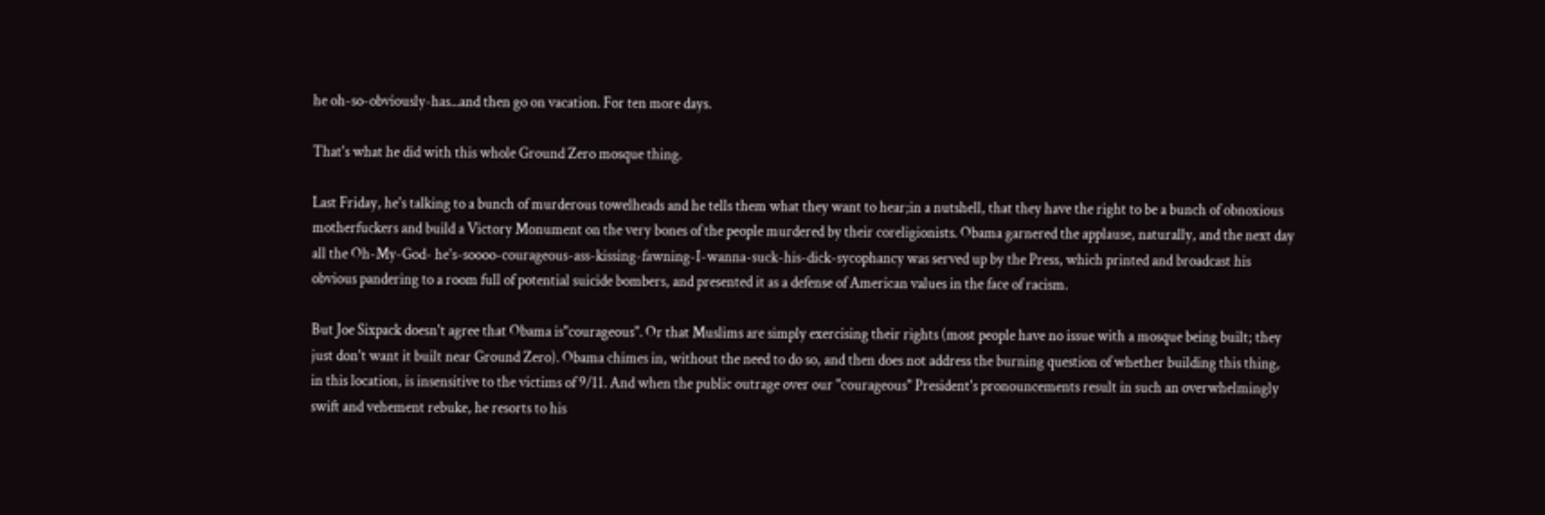he oh-so-obviously-has...and then go on vacation. For ten more days.

That's what he did with this whole Ground Zero mosque thing.

Last Friday, he's talking to a bunch of murderous towelheads and he tells them what they want to hear;in a nutshell, that they have the right to be a bunch of obnoxious motherfuckers and build a Victory Monument on the very bones of the people murdered by their coreligionists. Obama garnered the applause, naturally, and the next day all the Oh-My-God- he's-soooo-courageous-ass-kissing-fawning-I-wanna-suck-his-dick-sycophancy was served up by the Press, which printed and broadcast his obvious pandering to a room full of potential suicide bombers, and presented it as a defense of American values in the face of racism.

But Joe Sixpack doesn't agree that Obama is"courageous". Or that Muslims are simply exercising their rights (most people have no issue with a mosque being built; they just don't want it built near Ground Zero). Obama chimes in, without the need to do so, and then does not address the burning question of whether building this thing, in this location, is insensitive to the victims of 9/11. And when the public outrage over our "courageous" President's pronouncements result in such an overwhelmingly swift and vehement rebuke, he resorts to his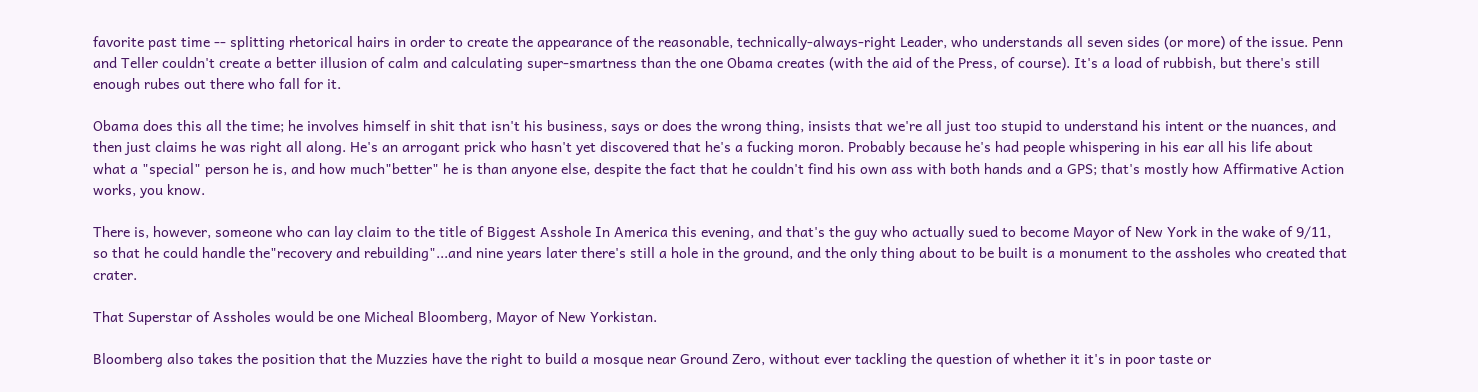favorite past time -- splitting rhetorical hairs in order to create the appearance of the reasonable, technically-always-right Leader, who understands all seven sides (or more) of the issue. Penn and Teller couldn't create a better illusion of calm and calculating super-smartness than the one Obama creates (with the aid of the Press, of course). It's a load of rubbish, but there's still enough rubes out there who fall for it.

Obama does this all the time; he involves himself in shit that isn't his business, says or does the wrong thing, insists that we're all just too stupid to understand his intent or the nuances, and then just claims he was right all along. He's an arrogant prick who hasn't yet discovered that he's a fucking moron. Probably because he's had people whispering in his ear all his life about what a "special" person he is, and how much"better" he is than anyone else, despite the fact that he couldn't find his own ass with both hands and a GPS; that's mostly how Affirmative Action works, you know.

There is, however, someone who can lay claim to the title of Biggest Asshole In America this evening, and that's the guy who actually sued to become Mayor of New York in the wake of 9/11, so that he could handle the"recovery and rebuilding"...and nine years later there's still a hole in the ground, and the only thing about to be built is a monument to the assholes who created that crater.

That Superstar of Assholes would be one Micheal Bloomberg, Mayor of New Yorkistan.

Bloomberg also takes the position that the Muzzies have the right to build a mosque near Ground Zero, without ever tackling the question of whether it it's in poor taste or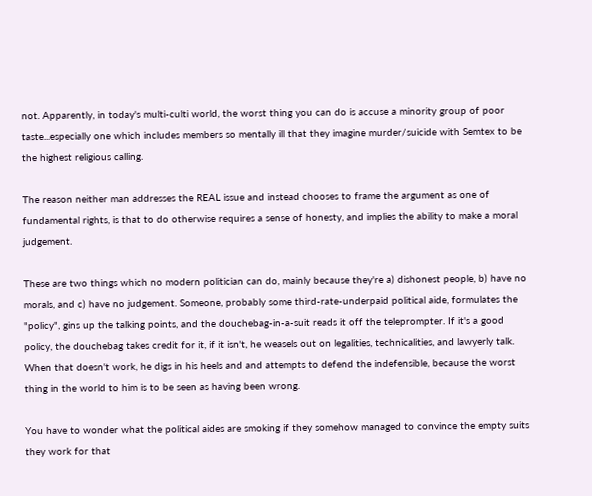not. Apparently, in today's multi-culti world, the worst thing you can do is accuse a minority group of poor taste...especially one which includes members so mentally ill that they imagine murder/suicide with Semtex to be the highest religious calling.

The reason neither man addresses the REAL issue and instead chooses to frame the argument as one of fundamental rights, is that to do otherwise requires a sense of honesty, and implies the ability to make a moral judgement.

These are two things which no modern politician can do, mainly because they're a) dishonest people, b) have no morals, and c) have no judgement. Someone, probably some third-rate-underpaid political aide, formulates the "policy", gins up the talking points, and the douchebag-in-a-suit reads it off the teleprompter. If it's a good policy, the douchebag takes credit for it, if it isn't, he weasels out on legalities, technicalities, and lawyerly talk. When that doesn't work, he digs in his heels and and attempts to defend the indefensible, because the worst thing in the world to him is to be seen as having been wrong.

You have to wonder what the political aides are smoking if they somehow managed to convince the empty suits they work for that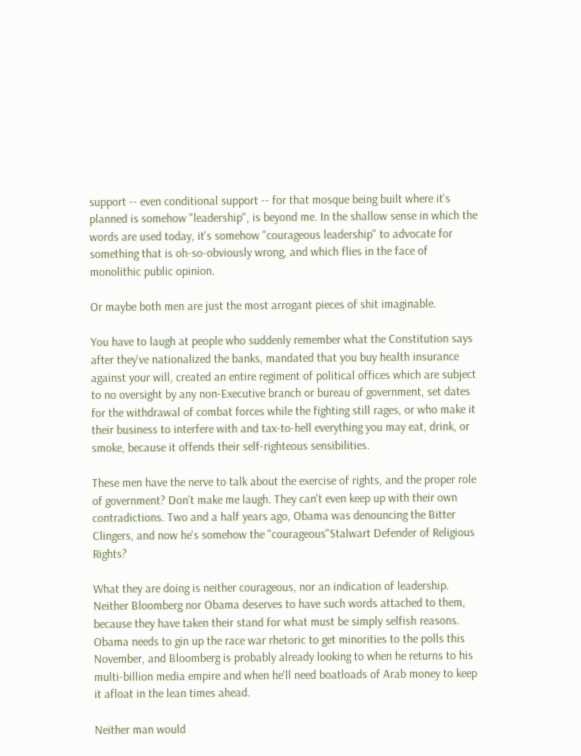support -- even conditional support -- for that mosque being built where it's planned is somehow "leadership", is beyond me. In the shallow sense in which the words are used today, it's somehow "courageous leadership" to advocate for something that is oh-so-obviously wrong, and which flies in the face of monolithic public opinion.

Or maybe both men are just the most arrogant pieces of shit imaginable.

You have to laugh at people who suddenly remember what the Constitution says after they've nationalized the banks, mandated that you buy health insurance against your will, created an entire regiment of political offices which are subject to no oversight by any non-Executive branch or bureau of government, set dates for the withdrawal of combat forces while the fighting still rages, or who make it their business to interfere with and tax-to-hell everything you may eat, drink, or smoke, because it offends their self-righteous sensibilities.

These men have the nerve to talk about the exercise of rights, and the proper role of government? Don't make me laugh. They can't even keep up with their own contradictions. Two and a half years ago, Obama was denouncing the Bitter Clingers, and now he's somehow the "courageous"Stalwart Defender of Religious Rights?

What they are doing is neither courageous, nor an indication of leadership. Neither Bloomberg nor Obama deserves to have such words attached to them, because they have taken their stand for what must be simply selfish reasons. Obama needs to gin up the race war rhetoric to get minorities to the polls this November, and Bloomberg is probably already looking to when he returns to his multi-billion media empire and when he'll need boatloads of Arab money to keep it afloat in the lean times ahead.

Neither man would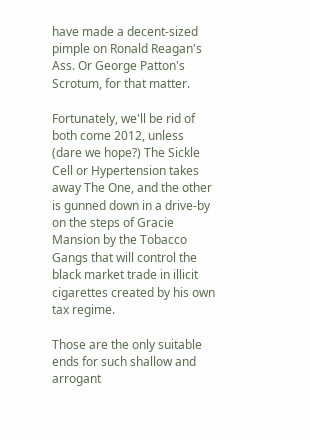have made a decent-sized pimple on Ronald Reagan's Ass. Or George Patton's Scrotum, for that matter.

Fortunately, we'll be rid of both come 2012, unless (dare we hope?) The Sickle Cell or Hypertension takes away The One, and the other is gunned down in a drive-by on the steps of Gracie Mansion by the Tobacco Gangs that will control the black market trade in illicit cigarettes created by his own tax regime.

Those are the only suitable ends for such shallow and arrogant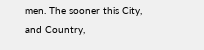men. The sooner this City, and Country,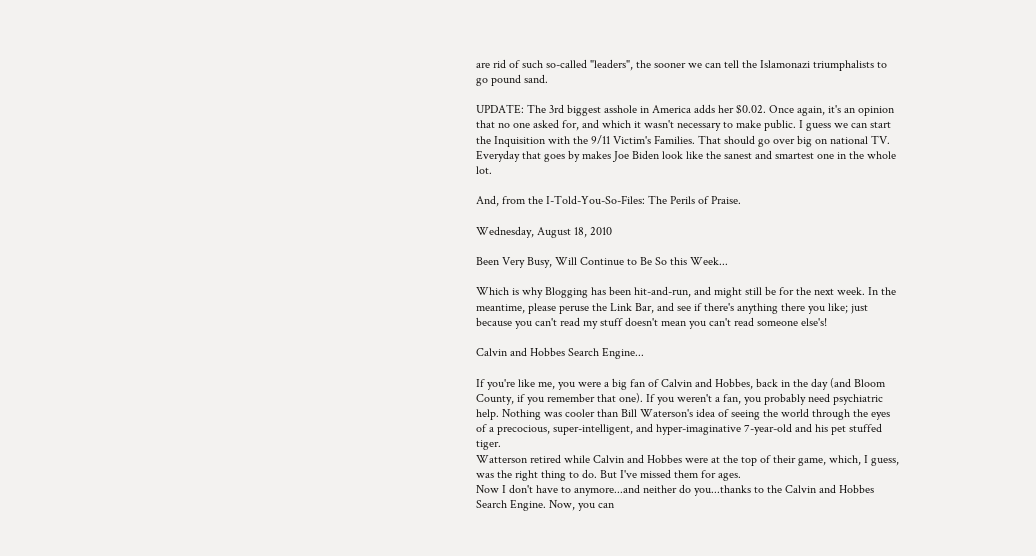are rid of such so-called "leaders", the sooner we can tell the Islamonazi triumphalists to go pound sand.

UPDATE: The 3rd biggest asshole in America adds her $0.02. Once again, it's an opinion that no one asked for, and which it wasn't necessary to make public. I guess we can start the Inquisition with the 9/11 Victim's Families. That should go over big on national TV. Everyday that goes by makes Joe Biden look like the sanest and smartest one in the whole lot.

And, from the I-Told-You-So-Files: The Perils of Praise.

Wednesday, August 18, 2010

Been Very Busy, Will Continue to Be So this Week...

Which is why Blogging has been hit-and-run, and might still be for the next week. In the meantime, please peruse the Link Bar, and see if there's anything there you like; just because you can't read my stuff doesn't mean you can't read someone else's!

Calvin and Hobbes Search Engine...

If you're like me, you were a big fan of Calvin and Hobbes, back in the day (and Bloom County, if you remember that one). If you weren't a fan, you probably need psychiatric help. Nothing was cooler than Bill Waterson's idea of seeing the world through the eyes of a precocious, super-intelligent, and hyper-imaginative 7-year-old and his pet stuffed tiger.
Watterson retired while Calvin and Hobbes were at the top of their game, which, I guess, was the right thing to do. But I've missed them for ages.
Now I don't have to anymore...and neither do you...thanks to the Calvin and Hobbes Search Engine. Now, you can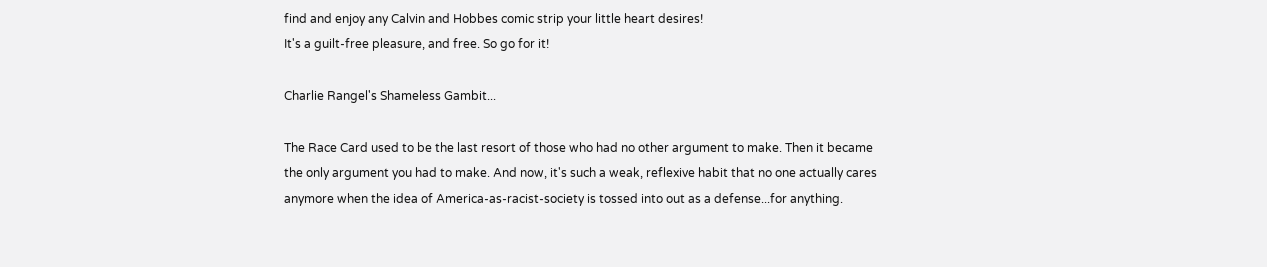find and enjoy any Calvin and Hobbes comic strip your little heart desires!
It's a guilt-free pleasure, and free. So go for it!

Charlie Rangel's Shameless Gambit...

The Race Card used to be the last resort of those who had no other argument to make. Then it became the only argument you had to make. And now, it's such a weak, reflexive habit that no one actually cares anymore when the idea of America-as-racist-society is tossed into out as a defense...for anything.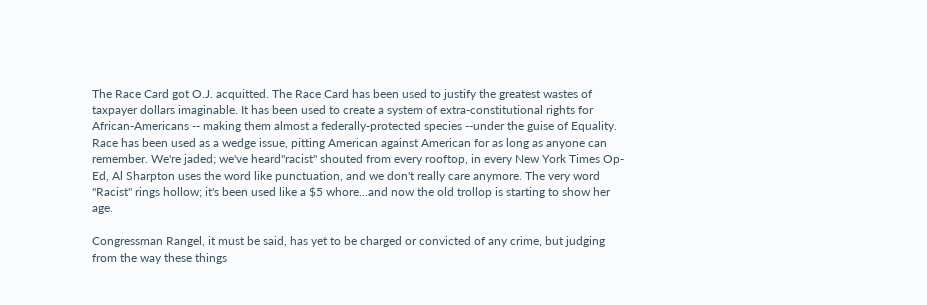The Race Card got O.J. acquitted. The Race Card has been used to justify the greatest wastes of taxpayer dollars imaginable. It has been used to create a system of extra-constitutional rights for African-Americans -- making them almost a federally-protected species --under the guise of Equality. Race has been used as a wedge issue, pitting American against American for as long as anyone can remember. We're jaded; we've heard"racist" shouted from every rooftop, in every New York Times Op-Ed, Al Sharpton uses the word like punctuation, and we don't really care anymore. The very word "Racist" rings hollow; it's been used like a $5 whore...and now the old trollop is starting to show her age.

Congressman Rangel, it must be said, has yet to be charged or convicted of any crime, but judging from the way these things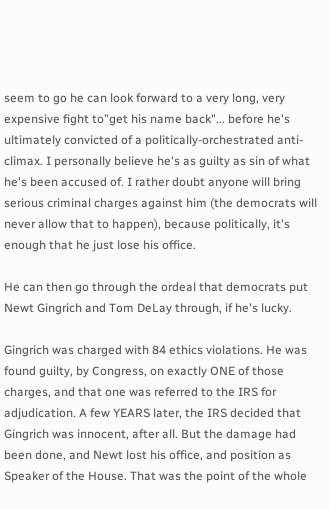seem to go he can look forward to a very long, very expensive fight to"get his name back"... before he's ultimately convicted of a politically-orchestrated anti-climax. I personally believe he's as guilty as sin of what he's been accused of. I rather doubt anyone will bring serious criminal charges against him (the democrats will never allow that to happen), because politically, it's enough that he just lose his office.

He can then go through the ordeal that democrats put Newt Gingrich and Tom DeLay through, if he's lucky.

Gingrich was charged with 84 ethics violations. He was found guilty, by Congress, on exactly ONE of those charges, and that one was referred to the IRS for adjudication. A few YEARS later, the IRS decided that Gingrich was innocent, after all. But the damage had been done, and Newt lost his office, and position as Speaker of the House. That was the point of the whole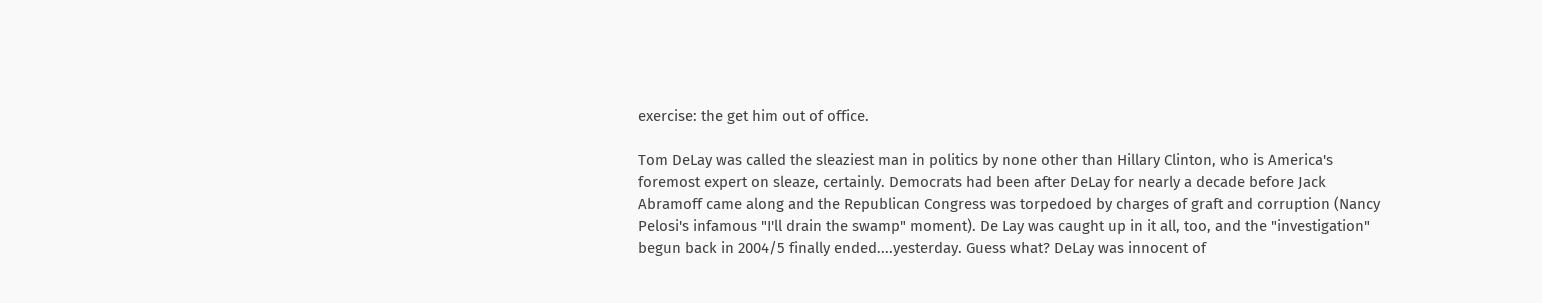exercise: the get him out of office.

Tom DeLay was called the sleaziest man in politics by none other than Hillary Clinton, who is America's foremost expert on sleaze, certainly. Democrats had been after DeLay for nearly a decade before Jack Abramoff came along and the Republican Congress was torpedoed by charges of graft and corruption (Nancy Pelosi's infamous "I'll drain the swamp" moment). De Lay was caught up in it all, too, and the "investigation" begun back in 2004/5 finally ended....yesterday. Guess what? DeLay was innocent of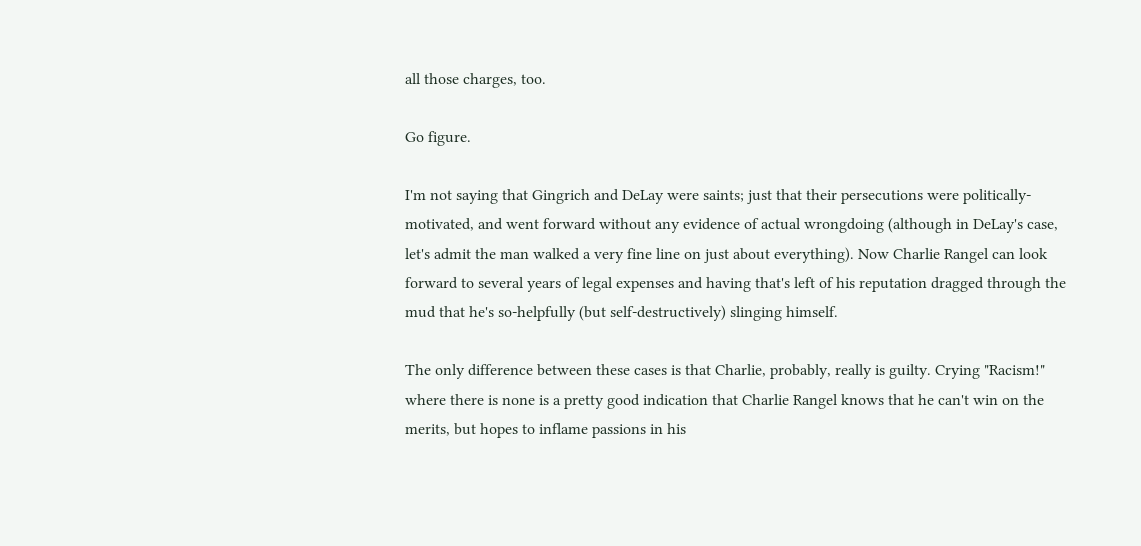all those charges, too.

Go figure.

I'm not saying that Gingrich and DeLay were saints; just that their persecutions were politically- motivated, and went forward without any evidence of actual wrongdoing (although in DeLay's case, let's admit the man walked a very fine line on just about everything). Now Charlie Rangel can look forward to several years of legal expenses and having that's left of his reputation dragged through the mud that he's so-helpfully (but self-destructively) slinging himself.

The only difference between these cases is that Charlie, probably, really is guilty. Crying "Racism!" where there is none is a pretty good indication that Charlie Rangel knows that he can't win on the merits, but hopes to inflame passions in his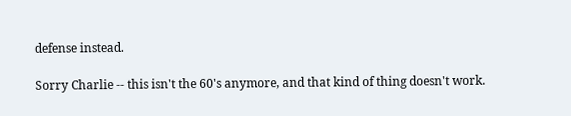defense instead.

Sorry Charlie -- this isn't the 60's anymore, and that kind of thing doesn't work.